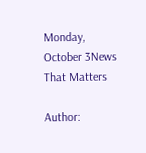Monday, October 3News That Matters

Author: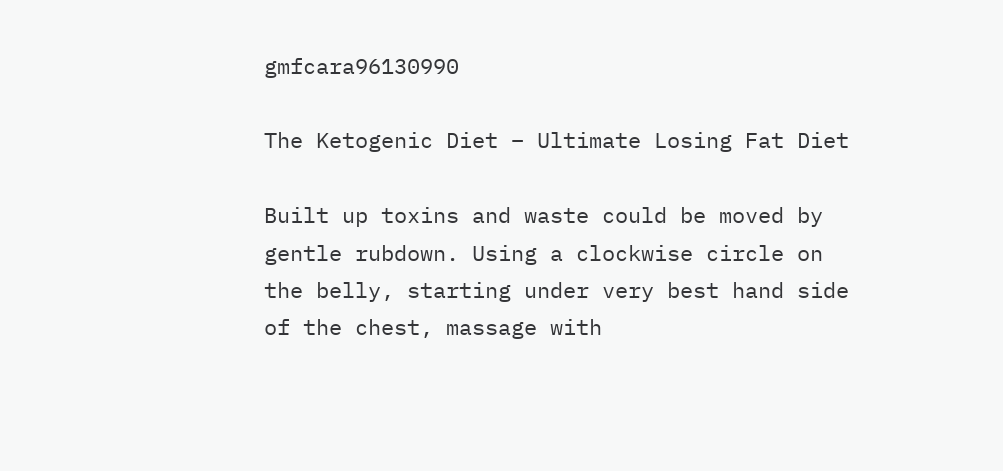gmfcara96130990

The Ketogenic Diet – Ultimate Losing Fat Diet

Built up toxins and waste could be moved by gentle rubdown. Using a clockwise circle on the belly, starting under very best hand side of the chest, massage with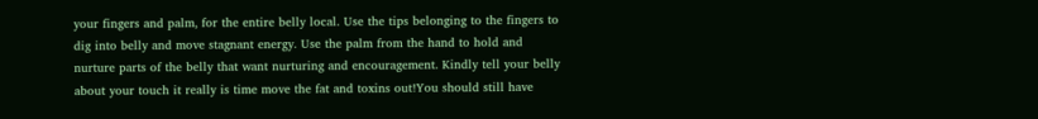your fingers and palm, for the entire belly local. Use the tips belonging to the fingers to dig into belly and move stagnant energy. Use the palm from the hand to hold and nurture parts of the belly that want nurturing and encouragement. Kindly tell your belly about your touch it really is time move the fat and toxins out!You should still have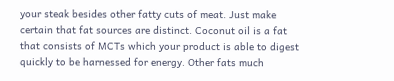your steak besides other fatty cuts of meat. Just make certain that fat sources are distinct. Coconut oil is a fat that consists of MCTs which your product is able to digest quickly to be harnessed for energy. Other fats much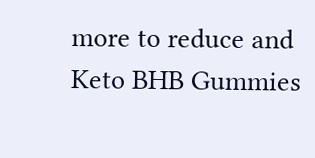more to reduce and Keto BHB Gummies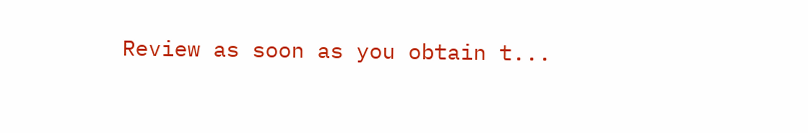Review as soon as you obtain t...